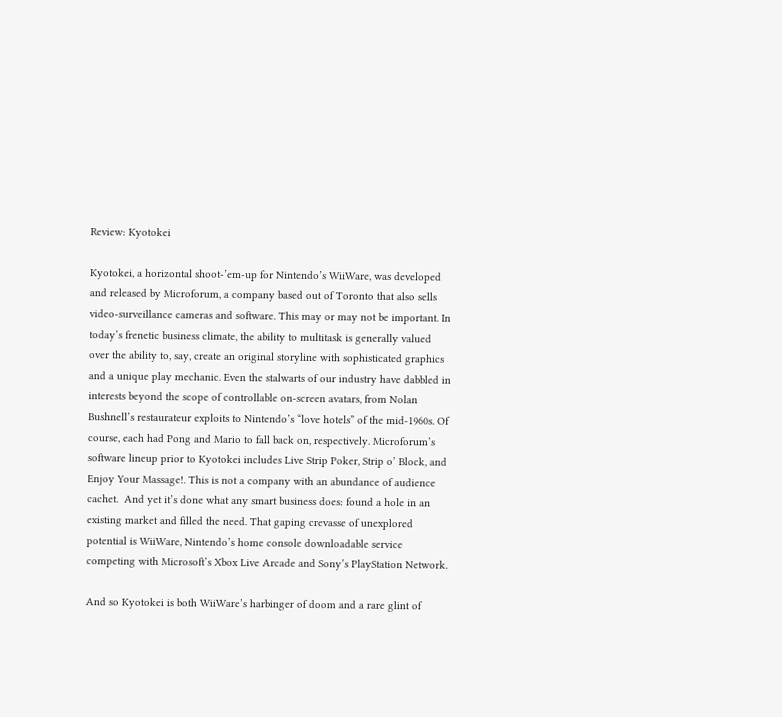Review: Kyotokei

Kyotokei, a horizontal shoot-’em-up for Nintendo’s WiiWare, was developed and released by Microforum, a company based out of Toronto that also sells video-surveillance cameras and software. This may or may not be important. In today’s frenetic business climate, the ability to multitask is generally valued over the ability to, say, create an original storyline with sophisticated graphics and a unique play mechanic. Even the stalwarts of our industry have dabbled in interests beyond the scope of controllable on-screen avatars, from Nolan Bushnell’s restaurateur exploits to Nintendo’s “love hotels” of the mid-1960s. Of course, each had Pong and Mario to fall back on, respectively. Microforum’s software lineup prior to Kyotokei includes Live Strip Poker, Strip o’ Block, and Enjoy Your Massage!. This is not a company with an abundance of audience cachet.  And yet it’s done what any smart business does: found a hole in an existing market and filled the need. That gaping crevasse of unexplored potential is WiiWare, Nintendo’s home console downloadable service competing with Microsoft’s Xbox Live Arcade and Sony’s PlayStation Network.

And so Kyotokei is both WiiWare’s harbinger of doom and a rare glint of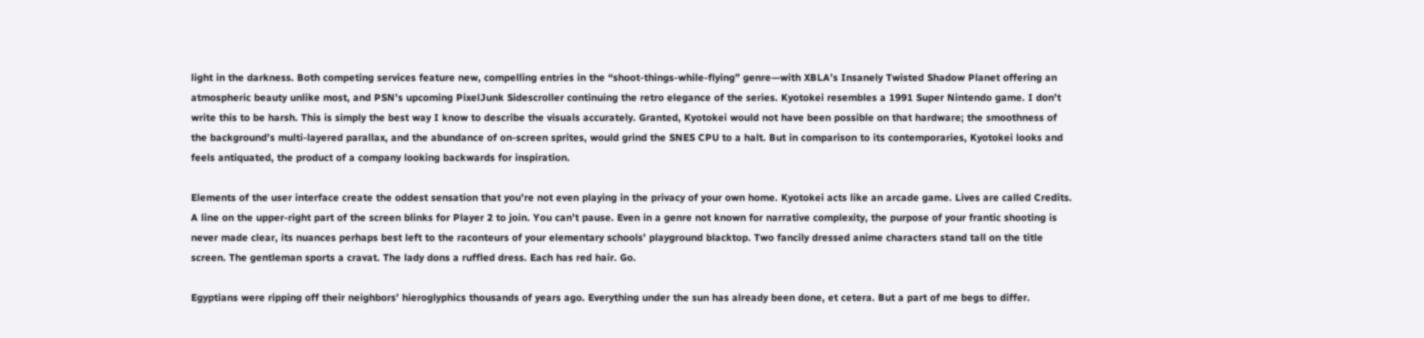light in the darkness. Both competing services feature new, compelling entries in the “shoot-things-while-flying” genre—with XBLA’s Insanely Twisted Shadow Planet offering an atmospheric beauty unlike most, and PSN’s upcoming PixelJunk Sidescroller continuing the retro elegance of the series. Kyotokei resembles a 1991 Super Nintendo game. I don’t write this to be harsh. This is simply the best way I know to describe the visuals accurately. Granted, Kyotokei would not have been possible on that hardware; the smoothness of the background’s multi-layered parallax, and the abundance of on-screen sprites, would grind the SNES CPU to a halt. But in comparison to its contemporaries, Kyotokei looks and feels antiquated, the product of a company looking backwards for inspiration.

Elements of the user interface create the oddest sensation that you’re not even playing in the privacy of your own home. Kyotokei acts like an arcade game. Lives are called Credits. A line on the upper-right part of the screen blinks for Player 2 to join. You can’t pause. Even in a genre not known for narrative complexity, the purpose of your frantic shooting is never made clear, its nuances perhaps best left to the raconteurs of your elementary schools’ playground blacktop. Two fancily dressed anime characters stand tall on the title screen. The gentleman sports a cravat. The lady dons a ruffled dress. Each has red hair. Go.

Egyptians were ripping off their neighbors’ hieroglyphics thousands of years ago. Everything under the sun has already been done, et cetera. But a part of me begs to differ.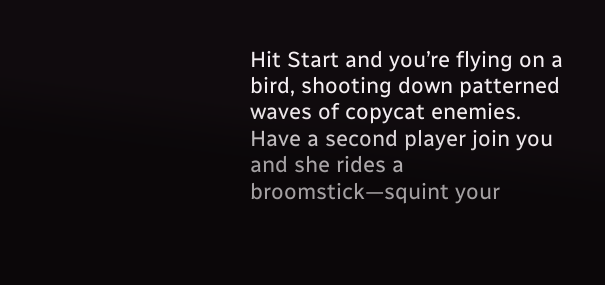Hit Start and you’re flying on a bird, shooting down patterned waves of copycat enemies. Have a second player join you and she rides a broomstick—squint your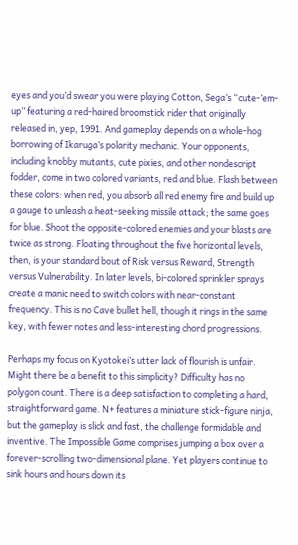eyes and you’d swear you were playing Cotton, Sega’s “cute-’em-up” featuring a red-haired broomstick rider that originally released in, yep, 1991. And gameplay depends on a whole-hog borrowing of Ikaruga’s polarity mechanic. Your opponents, including knobby mutants, cute pixies, and other nondescript fodder, come in two colored variants, red and blue. Flash between these colors: when red, you absorb all red enemy fire and build up a gauge to unleash a heat-seeking missile attack; the same goes for blue. Shoot the opposite-colored enemies and your blasts are twice as strong. Floating throughout the five horizontal levels, then, is your standard bout of Risk versus Reward, Strength versus Vulnerability. In later levels, bi-colored sprinkler sprays create a manic need to switch colors with near-constant frequency. This is no Cave bullet hell, though it rings in the same key, with fewer notes and less-interesting chord progressions.

Perhaps my focus on Kyotokei’s utter lack of flourish is unfair. Might there be a benefit to this simplicity? Difficulty has no polygon count. There is a deep satisfaction to completing a hard, straightforward game. N+ features a miniature stick-figure ninja, but the gameplay is slick and fast, the challenge formidable and inventive. The Impossible Game comprises jumping a box over a forever-scrolling two-dimensional plane. Yet players continue to sink hours and hours down its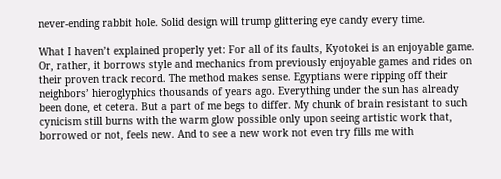never-ending rabbit hole. Solid design will trump glittering eye candy every time.

What I haven’t explained properly yet: For all of its faults, Kyotokei is an enjoyable game. Or, rather, it borrows style and mechanics from previously enjoyable games and rides on their proven track record. The method makes sense. Egyptians were ripping off their neighbors’ hieroglyphics thousands of years ago. Everything under the sun has already been done, et cetera. But a part of me begs to differ. My chunk of brain resistant to such cynicism still burns with the warm glow possible only upon seeing artistic work that, borrowed or not, feels new. And to see a new work not even try fills me with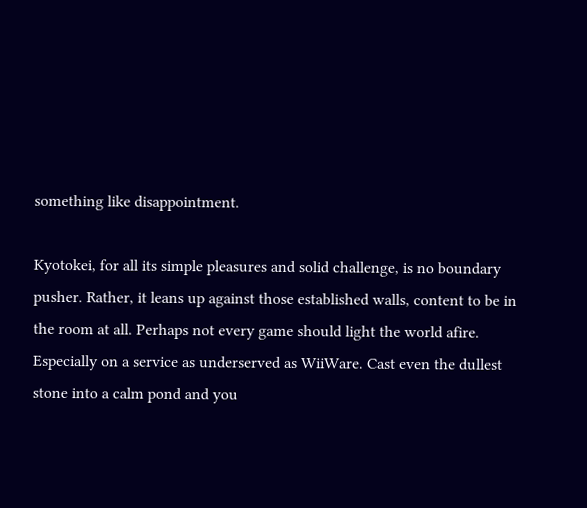something like disappointment.

Kyotokei, for all its simple pleasures and solid challenge, is no boundary pusher. Rather, it leans up against those established walls, content to be in the room at all. Perhaps not every game should light the world afire. Especially on a service as underserved as WiiWare. Cast even the dullest stone into a calm pond and you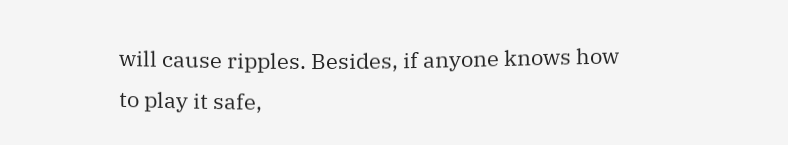will cause ripples. Besides, if anyone knows how to play it safe,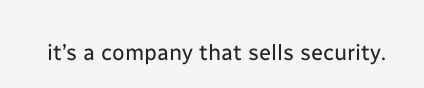it’s a company that sells security.